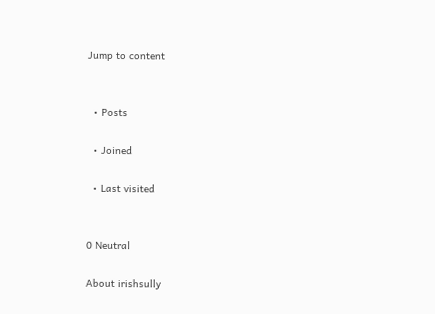Jump to content


  • Posts

  • Joined

  • Last visited


0 Neutral

About irishsully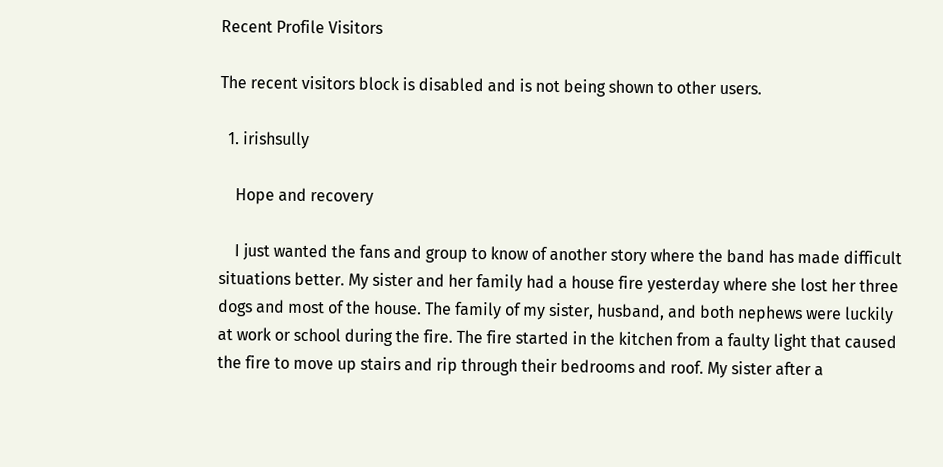Recent Profile Visitors

The recent visitors block is disabled and is not being shown to other users.

  1. irishsully

    Hope and recovery

    I just wanted the fans and group to know of another story where the band has made difficult situations better. My sister and her family had a house fire yesterday where she lost her three dogs and most of the house. The family of my sister, husband, and both nephews were luckily at work or school during the fire. The fire started in the kitchen from a faulty light that caused the fire to move up stairs and rip through their bedrooms and roof. My sister after a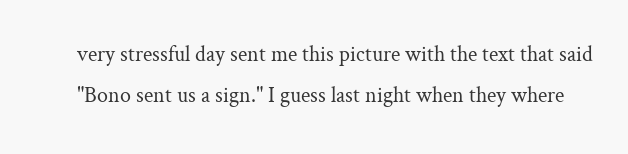very stressful day sent me this picture with the text that said "Bono sent us a sign." I guess last night when they where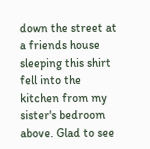down the street at a friends house sleeping this shirt fell into the kitchen from my sister's bedroom above. Glad to see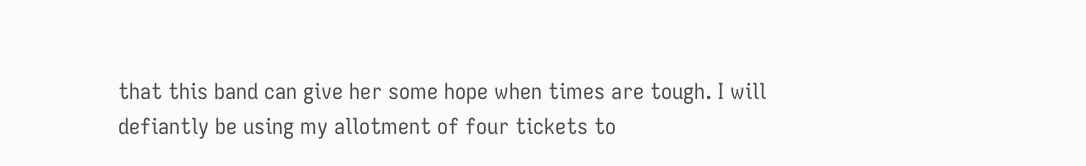that this band can give her some hope when times are tough. I will defiantly be using my allotment of four tickets to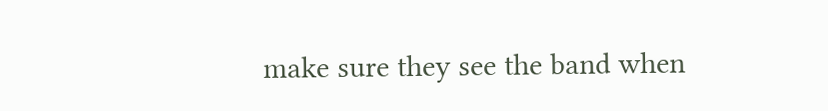make sure they see the band when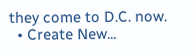they come to D.C. now.
  • Create New...